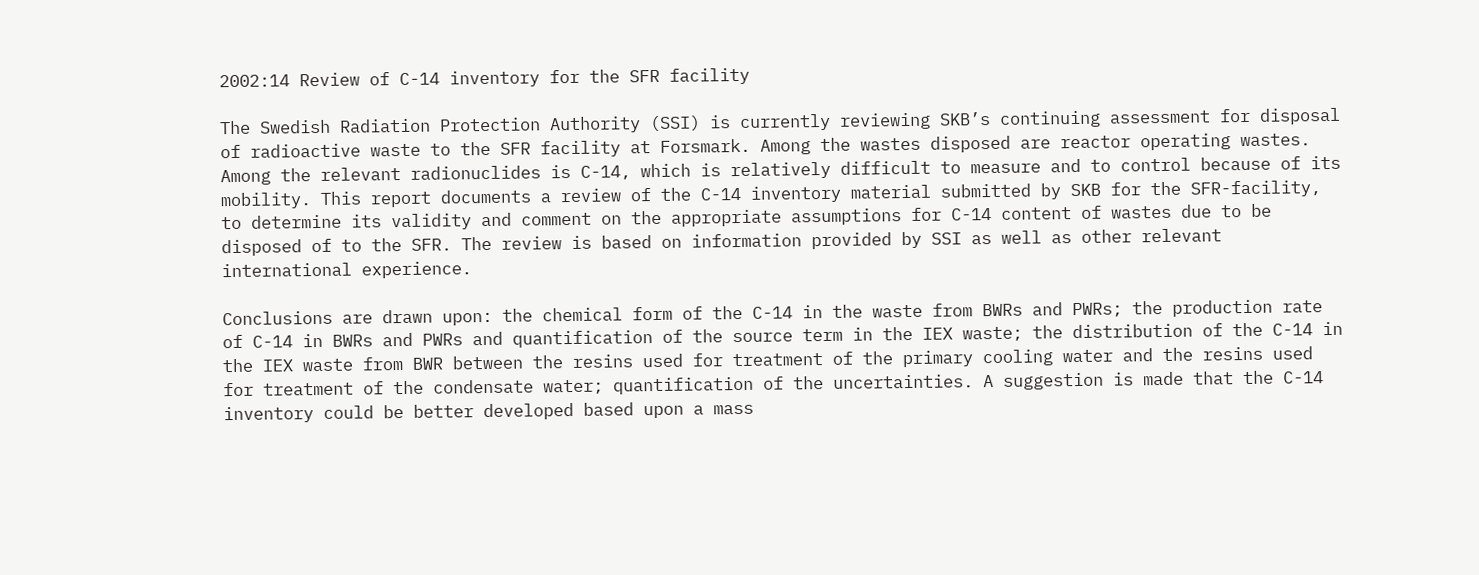2002:14 Review of C-14 inventory for the SFR facility

The Swedish Radiation Protection Authority (SSI) is currently reviewing SKB’s continuing assessment for disposal of radioactive waste to the SFR facility at Forsmark. Among the wastes disposed are reactor operating wastes. Among the relevant radionuclides is C-14, which is relatively difficult to measure and to control because of its mobility. This report documents a review of the C-14 inventory material submitted by SKB for the SFR-facility, to determine its validity and comment on the appropriate assumptions for C-14 content of wastes due to be disposed of to the SFR. The review is based on information provided by SSI as well as other relevant international experience.

Conclusions are drawn upon: the chemical form of the C-14 in the waste from BWRs and PWRs; the production rate of C-14 in BWRs and PWRs and quantification of the source term in the IEX waste; the distribution of the C-14 in the IEX waste from BWR between the resins used for treatment of the primary cooling water and the resins used for treatment of the condensate water; quantification of the uncertainties. A suggestion is made that the C-14 inventory could be better developed based upon a mass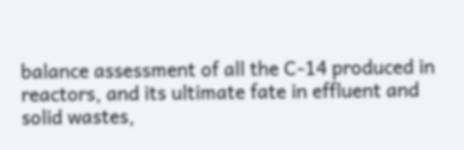balance assessment of all the C-14 produced in reactors, and its ultimate fate in effluent and solid wastes,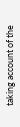taking account of the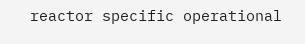reactor specific operational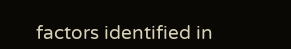factors identified in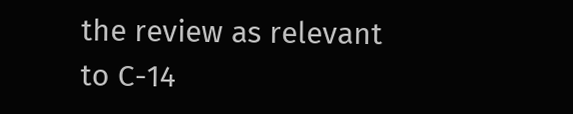the review as relevant to C-14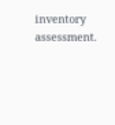inventory assessment.